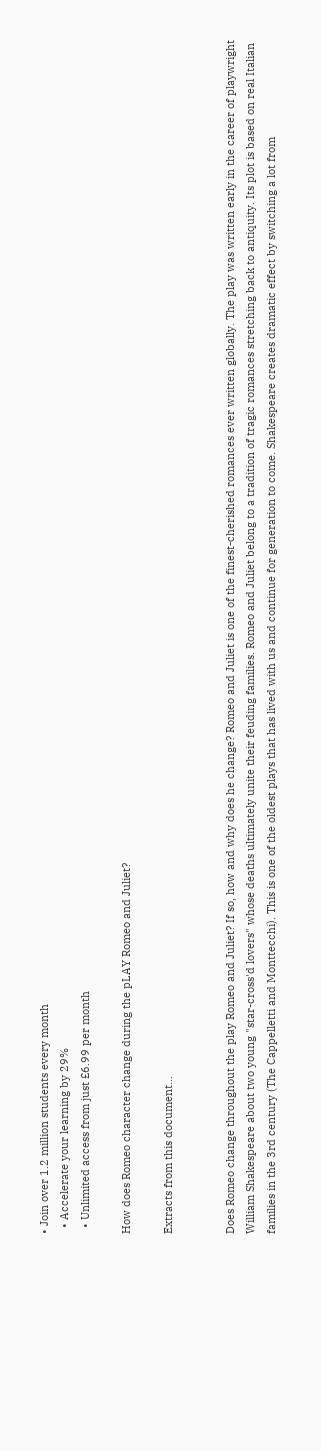• Join over 1.2 million students every month
  • Accelerate your learning by 29%
  • Unlimited access from just £6.99 per month

How does Romeo character change during the pLAY Romeo and Juliet?

Extracts from this document...


Does Romeo change throughout the play Romeo and Juliet? If so, how and why does he change? Romeo and Juliet is one of the finest-cherished romances ever written globally. The play was written early in the career of playwright William Shakespeare about two young "star-cross'd lovers" whose deaths ultimately unite their feuding families. Romeo and Juliet belong to a tradition of tragic romances stretching back to antiquity. Its plot is based on real Italian families in the 3rd century (The Cappelletti and Monttecchi). This is one of the oldest plays that has lived with us and continue for generation to come. Shakespeare creates dramatic effect by switching a lot from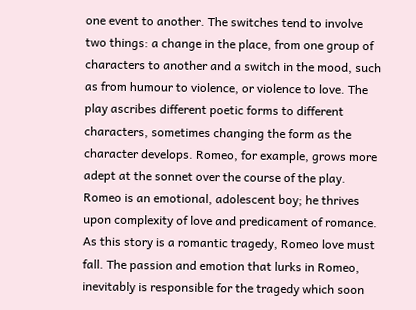one event to another. The switches tend to involve two things: a change in the place, from one group of characters to another and a switch in the mood, such as from humour to violence, or violence to love. The play ascribes different poetic forms to different characters, sometimes changing the form as the character develops. Romeo, for example, grows more adept at the sonnet over the course of the play. Romeo is an emotional, adolescent boy; he thrives upon complexity of love and predicament of romance. As this story is a romantic tragedy, Romeo love must fall. The passion and emotion that lurks in Romeo, inevitably is responsible for the tragedy which soon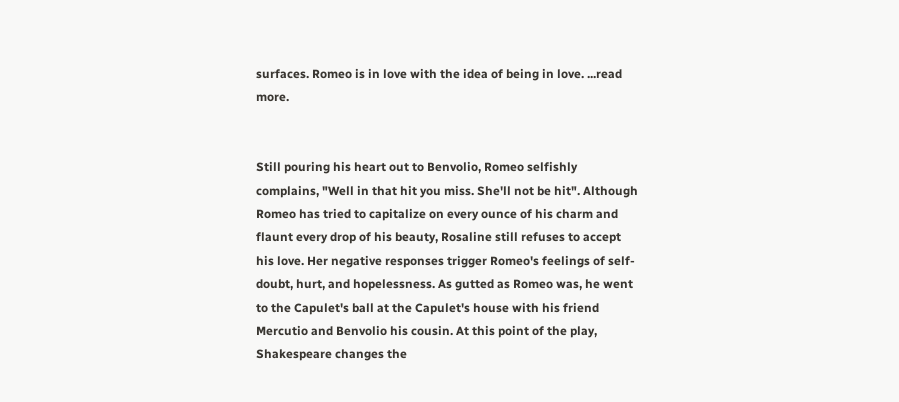surfaces. Romeo is in love with the idea of being in love. ...read more.


Still pouring his heart out to Benvolio, Romeo selfishly complains, "Well in that hit you miss. She'll not be hit". Although Romeo has tried to capitalize on every ounce of his charm and flaunt every drop of his beauty, Rosaline still refuses to accept his love. Her negative responses trigger Romeo's feelings of self-doubt, hurt, and hopelessness. As gutted as Romeo was, he went to the Capulet's ball at the Capulet's house with his friend Mercutio and Benvolio his cousin. At this point of the play, Shakespeare changes the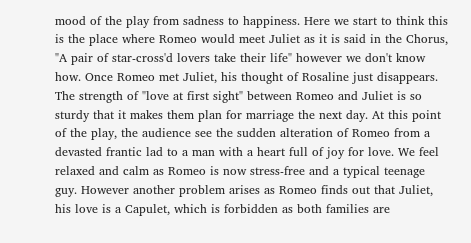mood of the play from sadness to happiness. Here we start to think this is the place where Romeo would meet Juliet as it is said in the Chorus, "A pair of star-cross'd lovers take their life" however we don't know how. Once Romeo met Juliet, his thought of Rosaline just disappears. The strength of "love at first sight" between Romeo and Juliet is so sturdy that it makes them plan for marriage the next day. At this point of the play, the audience see the sudden alteration of Romeo from a devasted frantic lad to a man with a heart full of joy for love. We feel relaxed and calm as Romeo is now stress-free and a typical teenage guy. However another problem arises as Romeo finds out that Juliet, his love is a Capulet, which is forbidden as both families are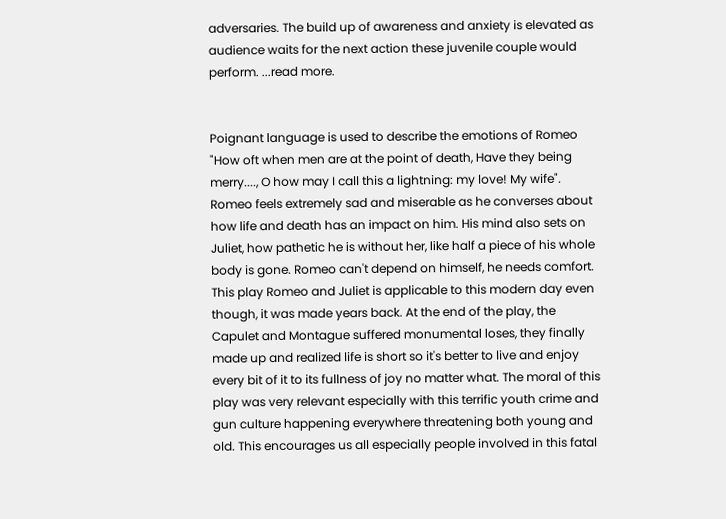adversaries. The build up of awareness and anxiety is elevated as audience waits for the next action these juvenile couple would perform. ...read more.


Poignant language is used to describe the emotions of Romeo "How oft when men are at the point of death, Have they being merry...., O how may I call this a lightning: my love! My wife". Romeo feels extremely sad and miserable as he converses about how life and death has an impact on him. His mind also sets on Juliet, how pathetic he is without her, like half a piece of his whole body is gone. Romeo can't depend on himself, he needs comfort. This play Romeo and Juliet is applicable to this modern day even though, it was made years back. At the end of the play, the Capulet and Montague suffered monumental loses, they finally made up and realized life is short so it's better to live and enjoy every bit of it to its fullness of joy no matter what. The moral of this play was very relevant especially with this terrific youth crime and gun culture happening everywhere threatening both young and old. This encourages us all especially people involved in this fatal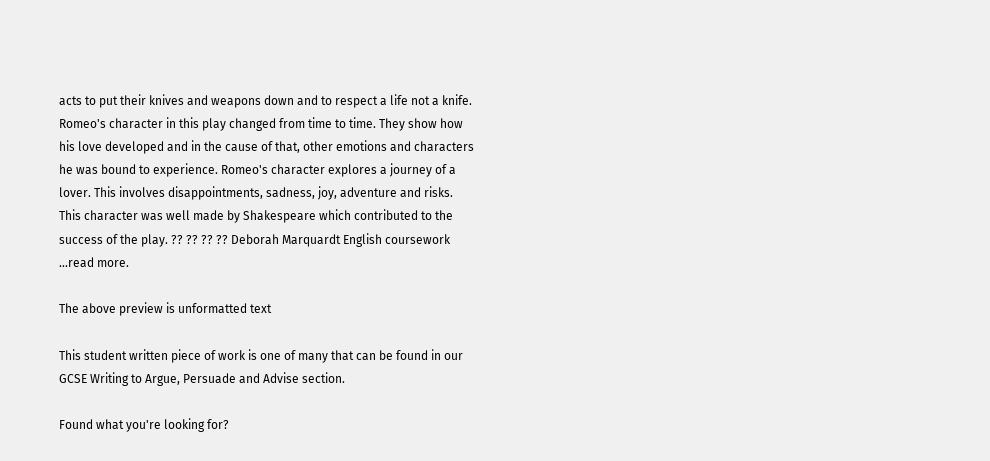acts to put their knives and weapons down and to respect a life not a knife. Romeo's character in this play changed from time to time. They show how his love developed and in the cause of that, other emotions and characters he was bound to experience. Romeo's character explores a journey of a lover. This involves disappointments, sadness, joy, adventure and risks. This character was well made by Shakespeare which contributed to the success of the play. ?? ?? ?? ?? Deborah Marquardt English coursework ...read more.

The above preview is unformatted text

This student written piece of work is one of many that can be found in our GCSE Writing to Argue, Persuade and Advise section.

Found what you're looking for?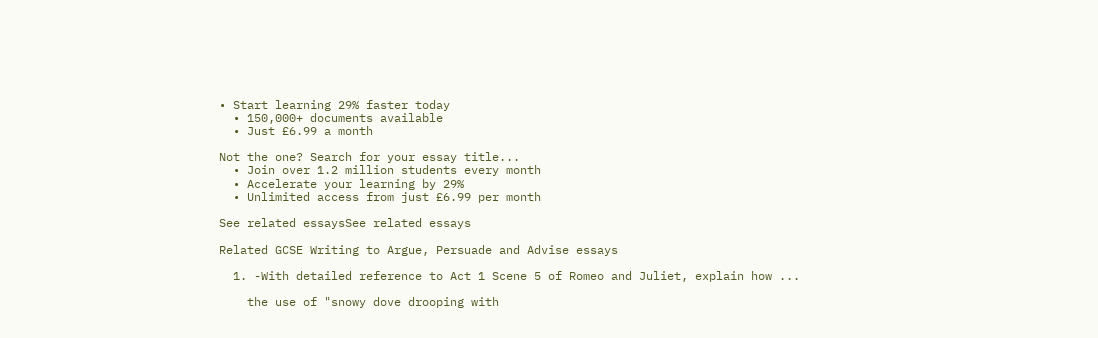• Start learning 29% faster today
  • 150,000+ documents available
  • Just £6.99 a month

Not the one? Search for your essay title...
  • Join over 1.2 million students every month
  • Accelerate your learning by 29%
  • Unlimited access from just £6.99 per month

See related essaysSee related essays

Related GCSE Writing to Argue, Persuade and Advise essays

  1. -With detailed reference to Act 1 Scene 5 of Romeo and Juliet, explain how ...

    the use of "snowy dove drooping with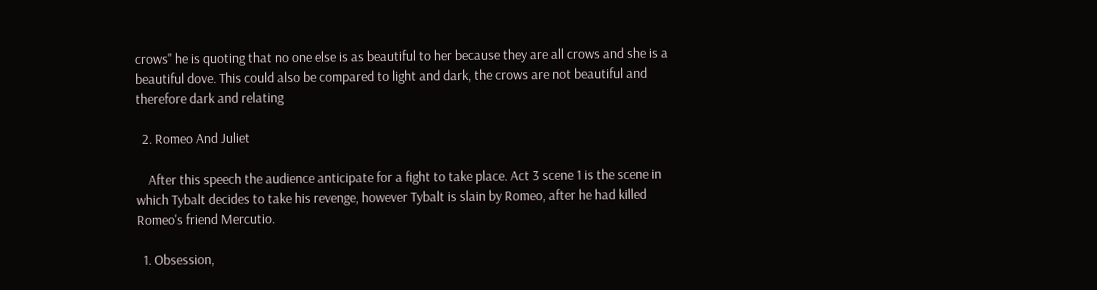crows" he is quoting that no one else is as beautiful to her because they are all crows and she is a beautiful dove. This could also be compared to light and dark, the crows are not beautiful and therefore dark and relating

  2. Romeo And Juliet

    After this speech the audience anticipate for a fight to take place. Act 3 scene 1 is the scene in which Tybalt decides to take his revenge, however Tybalt is slain by Romeo, after he had killed Romeo's friend Mercutio.

  1. Obsession,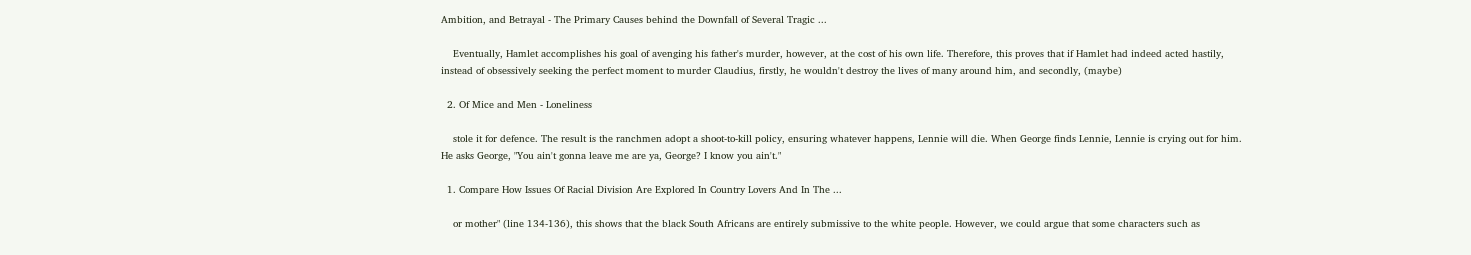Ambition, and Betrayal - The Primary Causes behind the Downfall of Several Tragic ...

    Eventually, Hamlet accomplishes his goal of avenging his father's murder, however, at the cost of his own life. Therefore, this proves that if Hamlet had indeed acted hastily, instead of obsessively seeking the perfect moment to murder Claudius, firstly, he wouldn't destroy the lives of many around him, and secondly, (maybe)

  2. Of Mice and Men - Loneliness

    stole it for defence. The result is the ranchmen adopt a shoot-to-kill policy, ensuring whatever happens, Lennie will die. When George finds Lennie, Lennie is crying out for him. He asks George, "You ain't gonna leave me are ya, George? I know you ain't."

  1. Compare How Issues Of Racial Division Are Explored In Country Lovers And In The ...

    or mother" (line 134-136), this shows that the black South Africans are entirely submissive to the white people. However, we could argue that some characters such as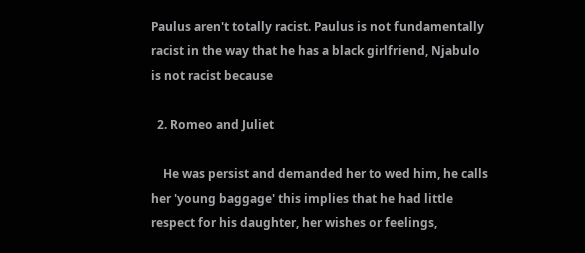Paulus aren't totally racist. Paulus is not fundamentally racist in the way that he has a black girlfriend, Njabulo is not racist because

  2. Romeo and Juliet

    He was persist and demanded her to wed him, he calls her 'young baggage' this implies that he had little respect for his daughter, her wishes or feelings,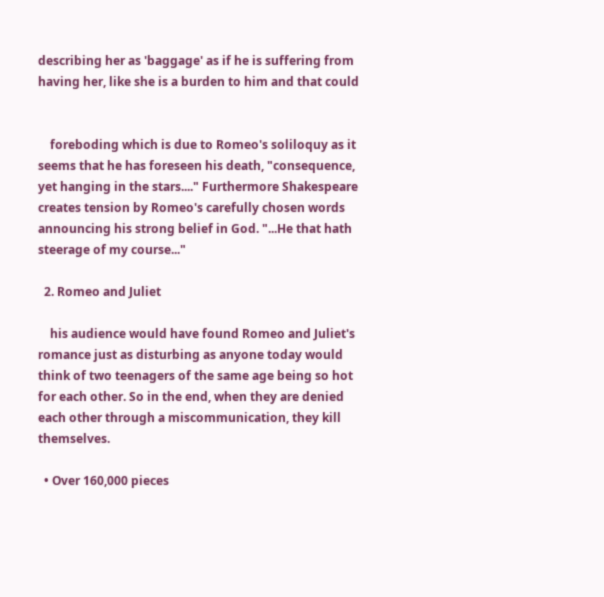describing her as 'baggage' as if he is suffering from having her, like she is a burden to him and that could


    foreboding which is due to Romeo's soliloquy as it seems that he has foreseen his death, "consequence, yet hanging in the stars...." Furthermore Shakespeare creates tension by Romeo's carefully chosen words announcing his strong belief in God. "...He that hath steerage of my course..."

  2. Romeo and Juliet

    his audience would have found Romeo and Juliet's romance just as disturbing as anyone today would think of two teenagers of the same age being so hot for each other. So in the end, when they are denied each other through a miscommunication, they kill themselves.

  • Over 160,000 pieces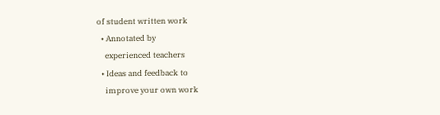of student written work
  • Annotated by
    experienced teachers
  • Ideas and feedback to
    improve your own work